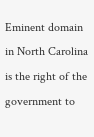Eminent domain in North Carolina is the right of the government to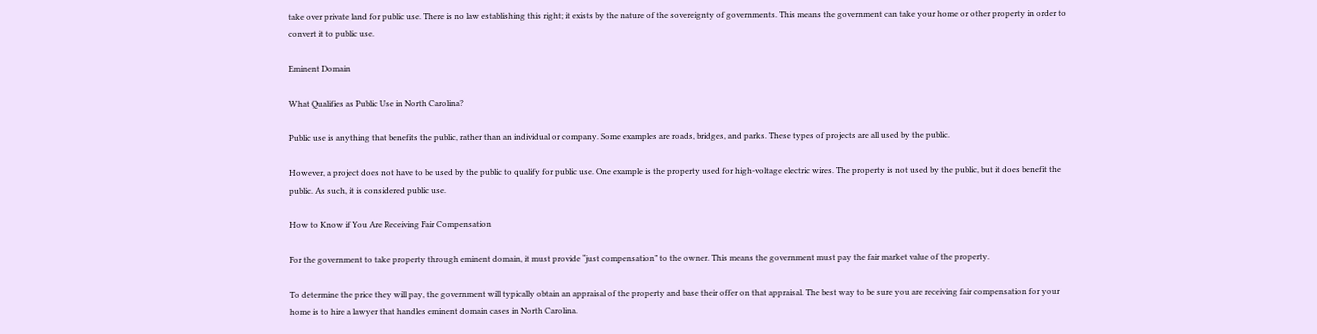take over private land for public use. There is no law establishing this right; it exists by the nature of the sovereignty of governments. This means the government can take your home or other property in order to convert it to public use.

Eminent Domain

What Qualifies as Public Use in North Carolina?

Public use is anything that benefits the public, rather than an individual or company. Some examples are roads, bridges, and parks. These types of projects are all used by the public.

However, a project does not have to be used by the public to qualify for public use. One example is the property used for high-voltage electric wires. The property is not used by the public, but it does benefit the public. As such, it is considered public use.

How to Know if You Are Receiving Fair Compensation

For the government to take property through eminent domain, it must provide “just compensation” to the owner. This means the government must pay the fair market value of the property.

To determine the price they will pay, the government will typically obtain an appraisal of the property and base their offer on that appraisal. The best way to be sure you are receiving fair compensation for your home is to hire a lawyer that handles eminent domain cases in North Carolina.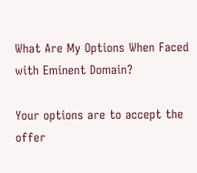What Are My Options When Faced with Eminent Domain?

Your options are to accept the offer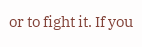or to fight it. If you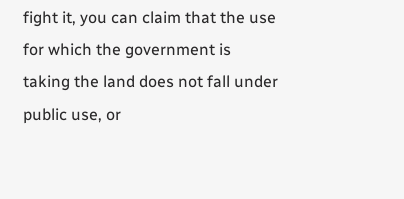fight it, you can claim that the use for which the government is taking the land does not fall under public use, or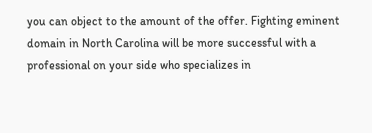you can object to the amount of the offer. Fighting eminent domain in North Carolina will be more successful with a professional on your side who specializes in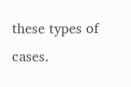these types of cases.